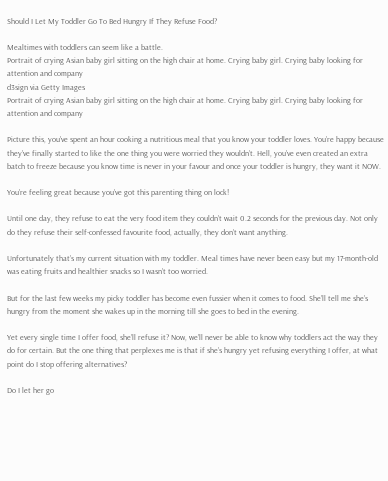Should I Let My Toddler Go To Bed Hungry If They Refuse Food?

Mealtimes with toddlers can seem like a battle.
Portrait of crying Asian baby girl sitting on the high chair at home. Crying baby girl. Crying baby looking for attention and company
d3sign via Getty Images
Portrait of crying Asian baby girl sitting on the high chair at home. Crying baby girl. Crying baby looking for attention and company

Picture this, you’ve spent an hour cooking a nutritious meal that you know your toddler loves. You’re happy because they’ve finally started to like the one thing you were worried they wouldn’t. Hell, you’ve even created an extra batch to freeze because you know time is never in your favour and once your toddler is hungry, they want it NOW.

You’re feeling great because you’ve got this parenting thing on lock!

Until one day, they refuse to eat the very food item they couldn’t wait 0.2 seconds for the previous day. Not only do they refuse their self-confessed favourite food, actually, they don’t want anything.

Unfortunately that’s my current situation with my toddler. Meal times have never been easy but my 17-month-old was eating fruits and healthier snacks so I wasn’t too worried.

But for the last few weeks my picky toddler has become even fussier when it comes to food. She’ll tell me she’s hungry from the moment she wakes up in the morning till she goes to bed in the evening.

Yet every single time I offer food, she’ll refuse it? Now, we’ll never be able to know why toddlers act the way they do for certain. But the one thing that perplexes me is that if she’s hungry yet refusing everything I offer, at what point do I stop offering alternatives?

Do I let her go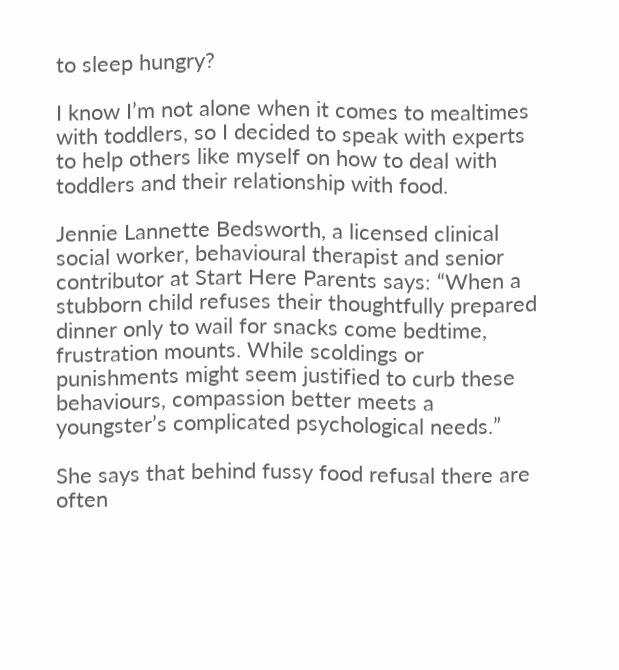to sleep hungry?

I know I’m not alone when it comes to mealtimes with toddlers, so I decided to speak with experts to help others like myself on how to deal with toddlers and their relationship with food.

Jennie Lannette Bedsworth, a licensed clinical social worker, behavioural therapist and senior contributor at Start Here Parents says: “When a stubborn child refuses their thoughtfully prepared dinner only to wail for snacks come bedtime, frustration mounts. While scoldings or punishments might seem justified to curb these behaviours, compassion better meets a youngster’s complicated psychological needs.”

She says that behind fussy food refusal there are often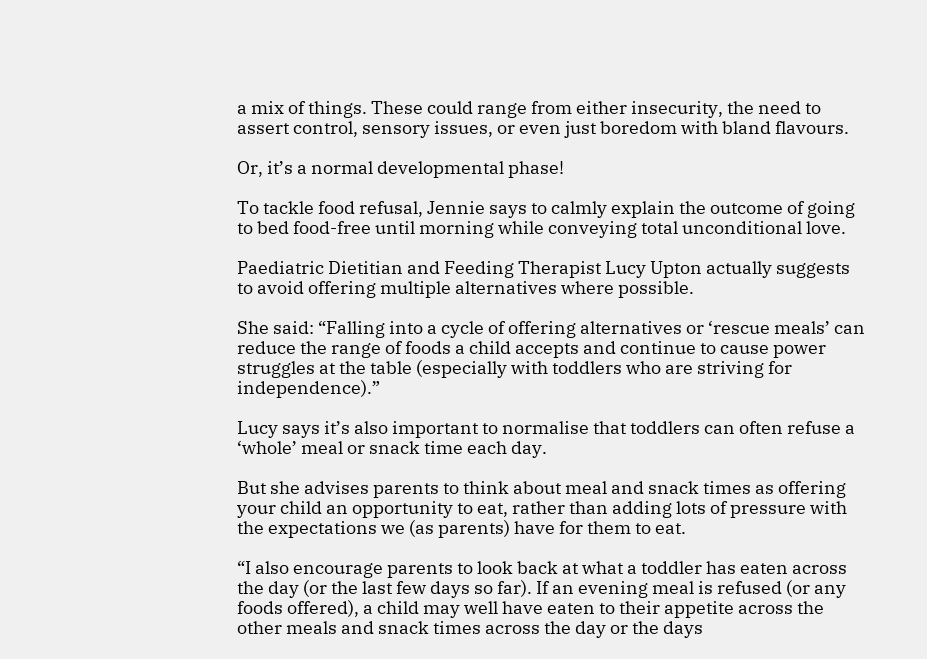a mix of things. These could range from either insecurity, the need to assert control, sensory issues, or even just boredom with bland flavours.

Or, it’s a normal developmental phase!

To tackle food refusal, Jennie says to calmly explain the outcome of going to bed food-free until morning while conveying total unconditional love.

Paediatric Dietitian and Feeding Therapist Lucy Upton actually suggests to avoid offering multiple alternatives where possible.

She said: “Falling into a cycle of offering alternatives or ‘rescue meals’ can reduce the range of foods a child accepts and continue to cause power struggles at the table (especially with toddlers who are striving for independence).”

Lucy says it’s also important to normalise that toddlers can often refuse a ‘whole’ meal or snack time each day.

But she advises parents to think about meal and snack times as offering your child an opportunity to eat, rather than adding lots of pressure with the expectations we (as parents) have for them to eat.

“I also encourage parents to look back at what a toddler has eaten across the day (or the last few days so far). If an evening meal is refused (or any foods offered), a child may well have eaten to their appetite across the other meals and snack times across the day or the days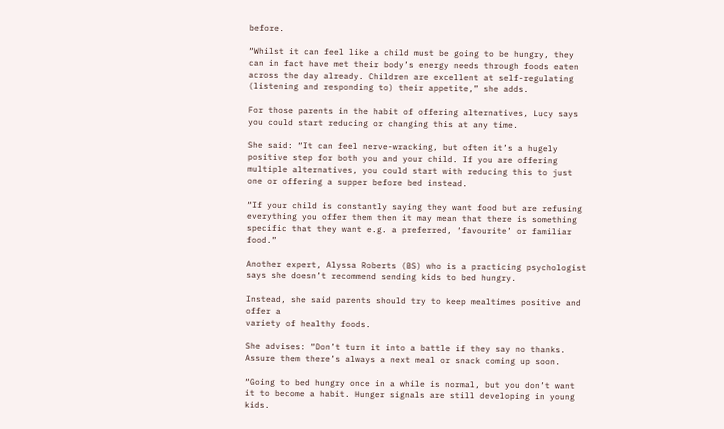before.

“Whilst it can feel like a child must be going to be hungry, they can in fact have met their body’s energy needs through foods eaten across the day already. Children are excellent at self-regulating (listening and responding to) their appetite,” she adds.

For those parents in the habit of offering alternatives, Lucy says you could start reducing or changing this at any time.

She said: “It can feel nerve-wracking, but often it’s a hugely positive step for both you and your child. If you are offering multiple alternatives, you could start with reducing this to just one or offering a supper before bed instead.

“If your child is constantly saying they want food but are refusing everything you offer them then it may mean that there is something specific that they want e.g. a preferred, ‘favourite’ or familiar food.”

Another expert, Alyssa Roberts (BS) who is a practicing psychologist says she doesn’t recommend sending kids to bed hungry.

Instead, she said parents should try to keep mealtimes positive and offer a
variety of healthy foods.

She advises: “Don’t turn it into a battle if they say no thanks. Assure them there’s always a next meal or snack coming up soon.

“Going to bed hungry once in a while is normal, but you don’t want it to become a habit. Hunger signals are still developing in young kids.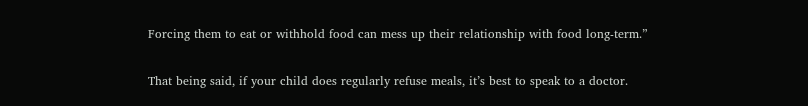Forcing them to eat or withhold food can mess up their relationship with food long-term.”

That being said, if your child does regularly refuse meals, it’s best to speak to a doctor.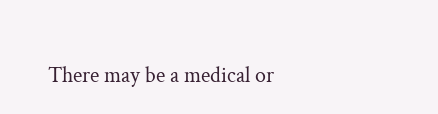There may be a medical or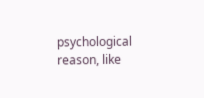psychological reason, like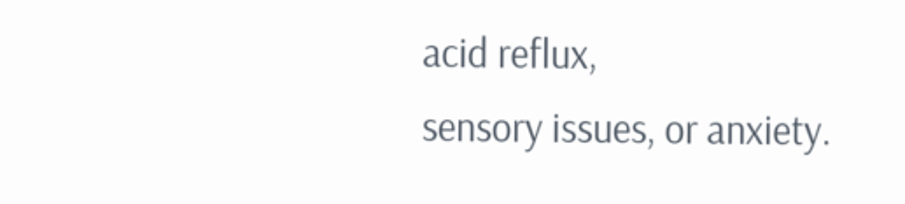acid reflux,
sensory issues, or anxiety.